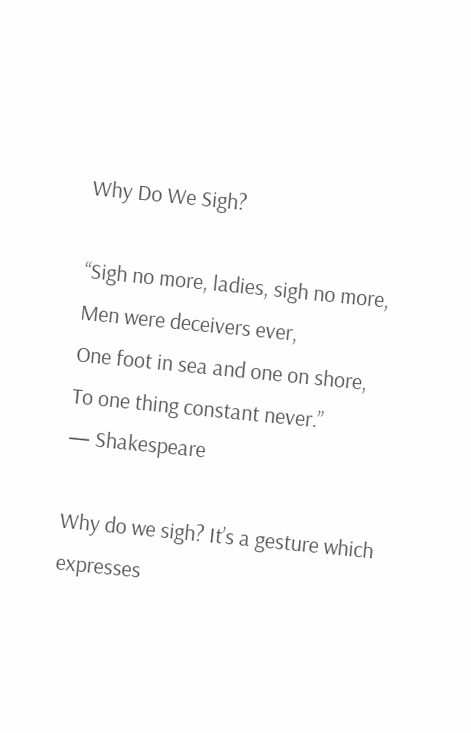Why Do We Sigh?

“Sigh no more, ladies, sigh no more,
Men were deceivers ever,
One foot in sea and one on shore,
To one thing constant never.”
— Shakespeare

Why do we sigh? It’s a gesture which expresses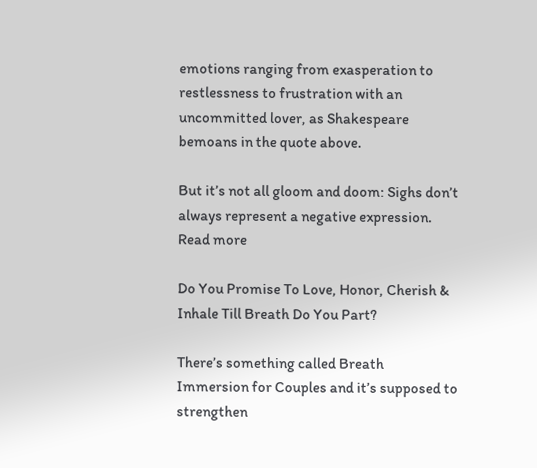emotions ranging from exasperation to restlessness to frustration with an uncommitted lover, as Shakespeare bemoans in the quote above.

But it’s not all gloom and doom: Sighs don’t always represent a negative expression. Read more

Do You Promise To Love, Honor, Cherish & Inhale Till Breath Do You Part?

There’s something called Breath Immersion for Couples and it’s supposed to strengthen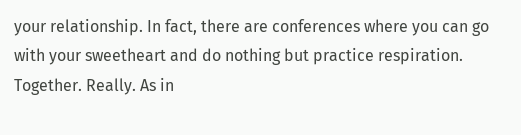your relationship. In fact, there are conferences where you can go with your sweetheart and do nothing but practice respiration. Together. Really. As in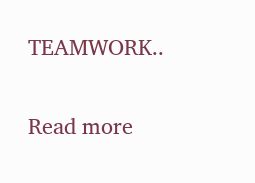TEAMWORK..

Read more